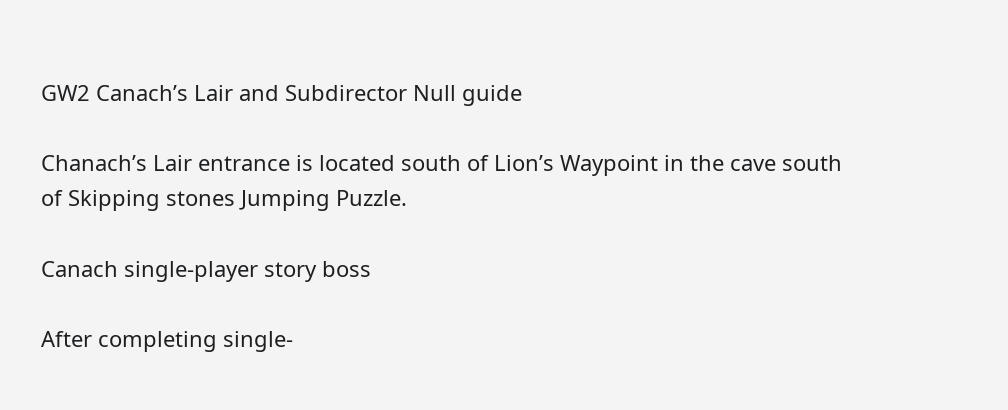GW2 Canach’s Lair and Subdirector Null guide

Chanach’s Lair entrance is located south of Lion’s Waypoint in the cave south of Skipping stones Jumping Puzzle.

Canach single-player story boss

After completing single-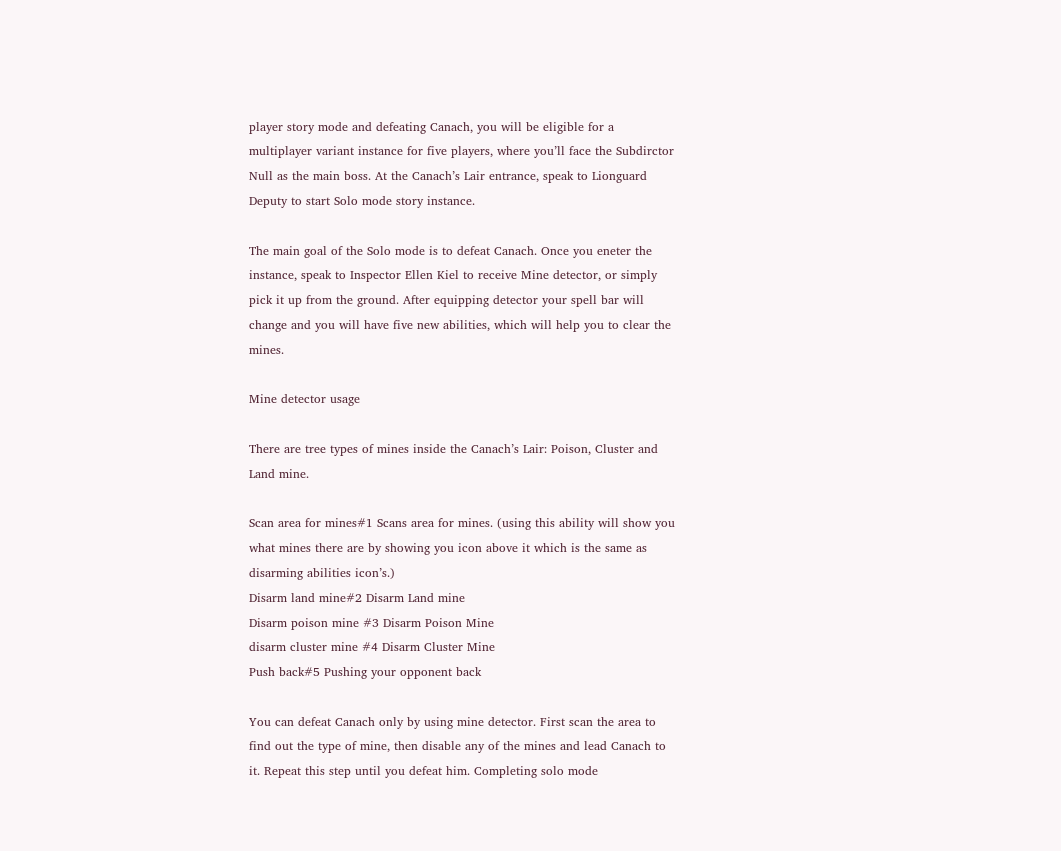player story mode and defeating Canach, you will be eligible for a multiplayer variant instance for five players, where you’ll face the Subdirctor Null as the main boss. At the Canach’s Lair entrance, speak to Lionguard Deputy to start Solo mode story instance.

The main goal of the Solo mode is to defeat Canach. Once you eneter the instance, speak to Inspector Ellen Kiel to receive Mine detector, or simply pick it up from the ground. After equipping detector your spell bar will change and you will have five new abilities, which will help you to clear the mines.

Mine detector usage

There are tree types of mines inside the Canach’s Lair: Poison, Cluster and Land mine.

Scan area for mines#1 Scans area for mines. (using this ability will show you what mines there are by showing you icon above it which is the same as disarming abilities icon’s.)
Disarm land mine#2 Disarm Land mine
Disarm poison mine #3 Disarm Poison Mine
disarm cluster mine #4 Disarm Cluster Mine
Push back#5 Pushing your opponent back

You can defeat Canach only by using mine detector. First scan the area to find out the type of mine, then disable any of the mines and lead Canach to it. Repeat this step until you defeat him. Completing solo mode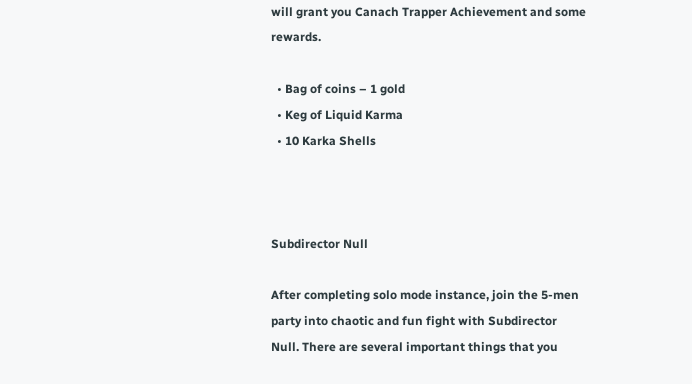will grant you Canach Trapper Achievement and some rewards.

  • Bag of coins – 1 gold
  • Keg of Liquid Karma
  • 10 Karka Shells



Subdirector Null

After completing solo mode instance, join the 5-men party into chaotic and fun fight with Subdirector Null. There are several important things that you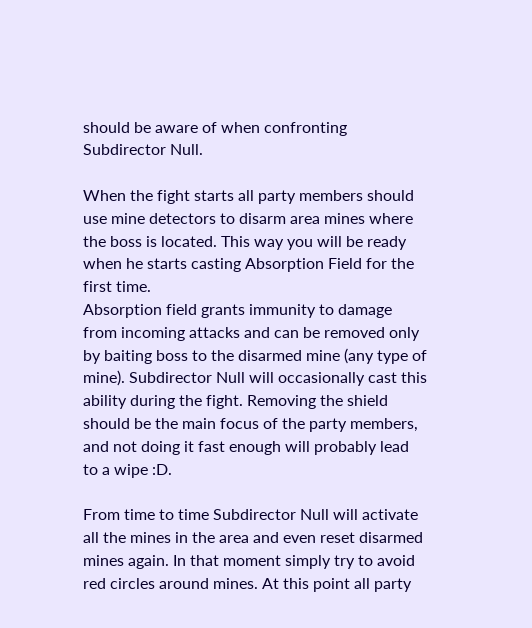should be aware of when confronting Subdirector Null.

When the fight starts all party members should use mine detectors to disarm area mines where the boss is located. This way you will be ready when he starts casting Absorption Field for the first time.
Absorption field grants immunity to damage from incoming attacks and can be removed only by baiting boss to the disarmed mine (any type of mine). Subdirector Null will occasionally cast this ability during the fight. Removing the shield should be the main focus of the party members, and not doing it fast enough will probably lead to a wipe :D.

From time to time Subdirector Null will activate all the mines in the area and even reset disarmed mines again. In that moment simply try to avoid red circles around mines. At this point all party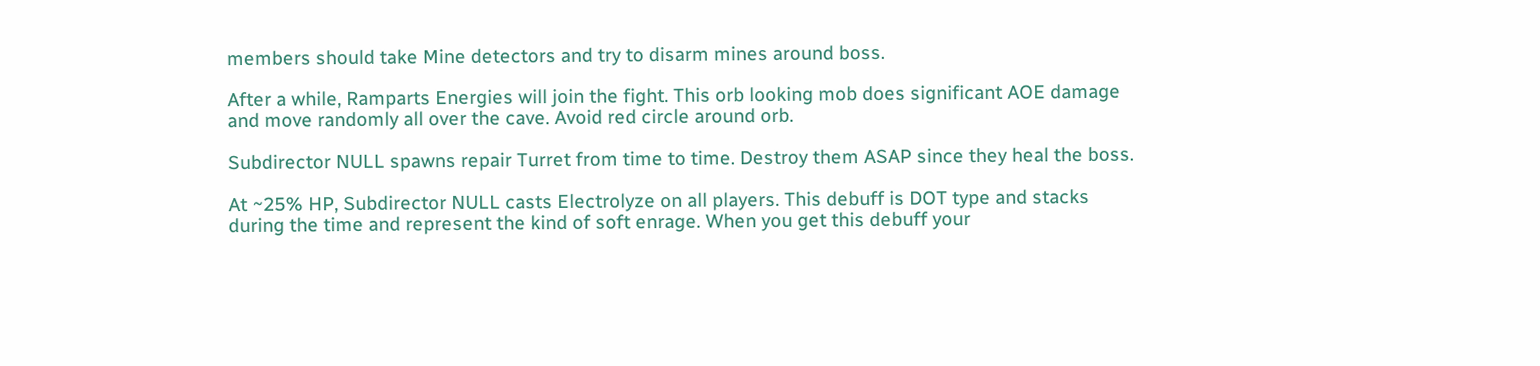members should take Mine detectors and try to disarm mines around boss.

After a while, Ramparts Energies will join the fight. This orb looking mob does significant AOE damage and move randomly all over the cave. Avoid red circle around orb.

Subdirector NULL spawns repair Turret from time to time. Destroy them ASAP since they heal the boss.

At ~25% HP, Subdirector NULL casts Electrolyze on all players. This debuff is DOT type and stacks during the time and represent the kind of soft enrage. When you get this debuff your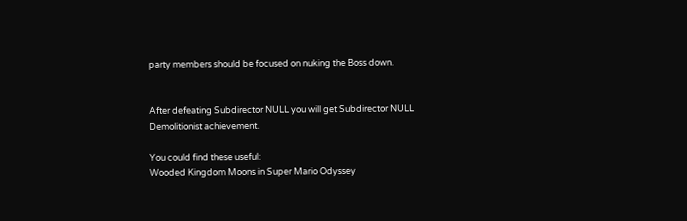party members should be focused on nuking the Boss down.


After defeating Subdirector NULL you will get Subdirector NULL Demolitionist achievement.

You could find these useful:
Wooded Kingdom Moons in Super Mario Odyssey